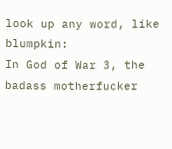look up any word, like blumpkin:
In God of War 3, the badass motherfucker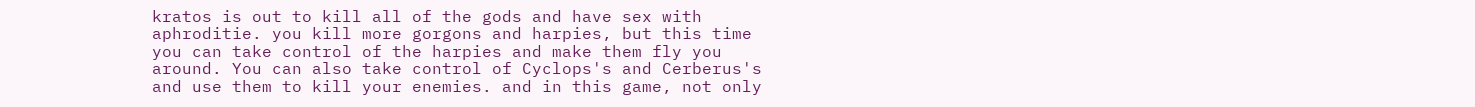kratos is out to kill all of the gods and have sex with aphroditie. you kill more gorgons and harpies, but this time you can take control of the harpies and make them fly you around. You can also take control of Cyclops's and Cerberus's and use them to kill your enemies. and in this game, not only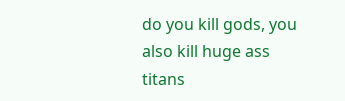do you kill gods, you also kill huge ass titans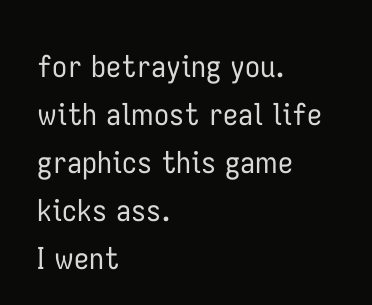for betraying you. with almost real life graphics this game kicks ass.
I went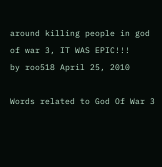around killing people in god of war 3, IT WAS EPIC!!!
by roo518 April 25, 2010

Words related to God Of War 3